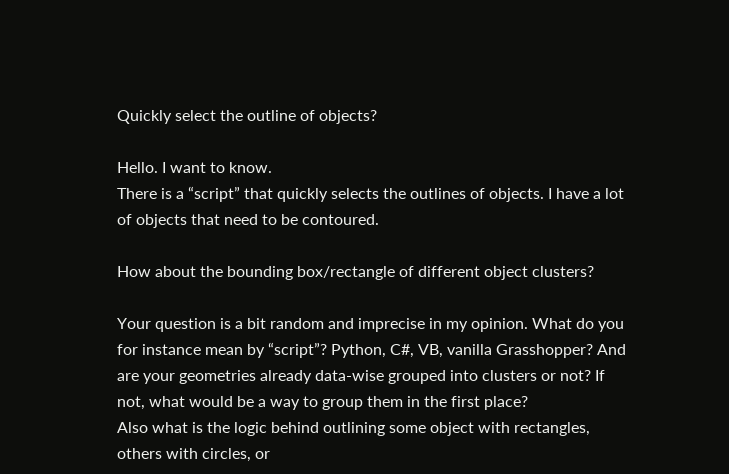Quickly select the outline of objects?

Hello. I want to know.
There is a “script” that quickly selects the outlines of objects. I have a lot of objects that need to be contoured.

How about the bounding box/rectangle of different object clusters?

Your question is a bit random and imprecise in my opinion. What do you for instance mean by “script”? Python, C#, VB, vanilla Grasshopper? And are your geometries already data-wise grouped into clusters or not? If not, what would be a way to group them in the first place?
Also what is the logic behind outlining some object with rectangles, others with circles, or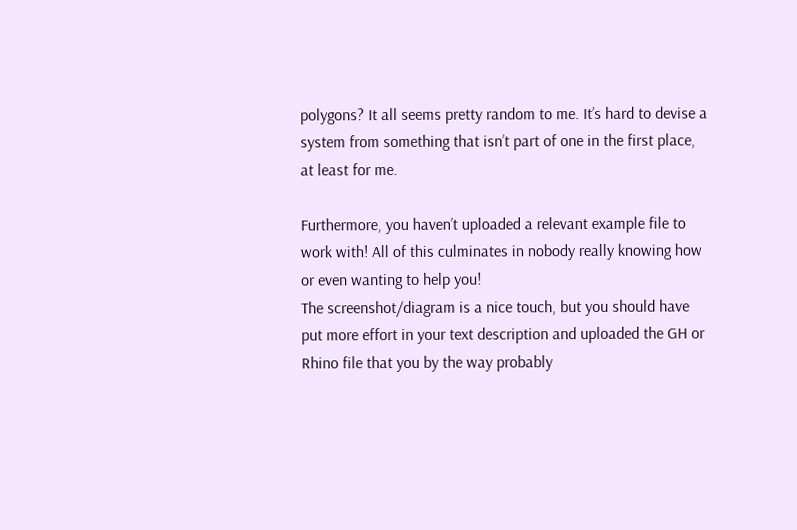polygons? It all seems pretty random to me. It’s hard to devise a system from something that isn’t part of one in the first place, at least for me.

Furthermore, you haven’t uploaded a relevant example file to work with! All of this culminates in nobody really knowing how or even wanting to help you!
The screenshot/diagram is a nice touch, but you should have put more effort in your text description and uploaded the GH or Rhino file that you by the way probably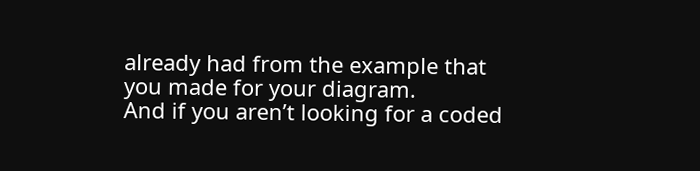already had from the example that you made for your diagram.
And if you aren’t looking for a coded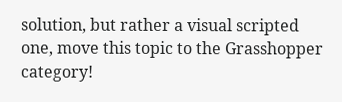solution, but rather a visual scripted one, move this topic to the Grasshopper category!